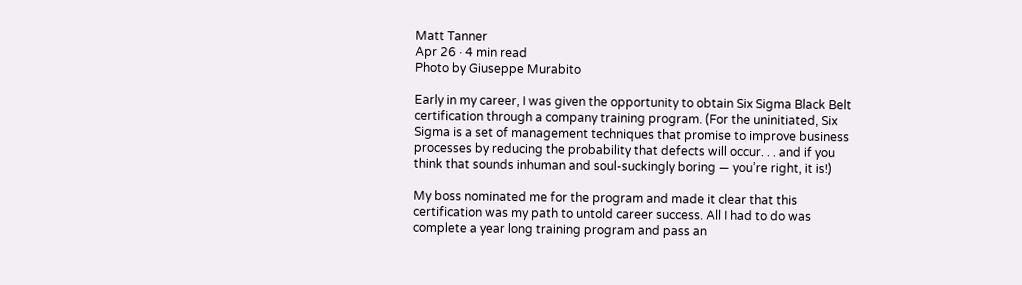Matt Tanner
Apr 26 · 4 min read
Photo by Giuseppe Murabito

Early in my career, I was given the opportunity to obtain Six Sigma Black Belt certification through a company training program. (For the uninitiated, Six Sigma is a set of management techniques that promise to improve business processes by reducing the probability that defects will occur. . . and if you think that sounds inhuman and soul-suckingly boring — you’re right, it is!)

My boss nominated me for the program and made it clear that this certification was my path to untold career success. All I had to do was complete a year long training program and pass an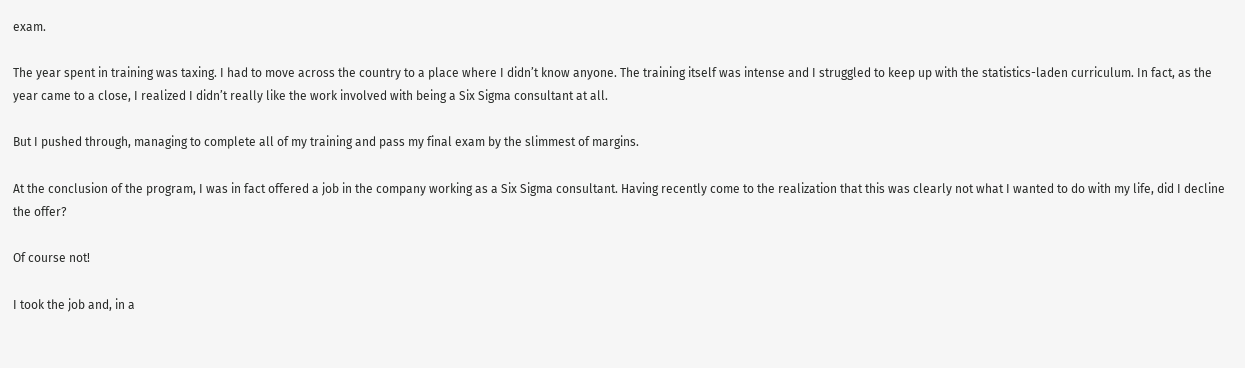exam.

The year spent in training was taxing. I had to move across the country to a place where I didn’t know anyone. The training itself was intense and I struggled to keep up with the statistics-laden curriculum. In fact, as the year came to a close, I realized I didn’t really like the work involved with being a Six Sigma consultant at all.

But I pushed through, managing to complete all of my training and pass my final exam by the slimmest of margins.

At the conclusion of the program, I was in fact offered a job in the company working as a Six Sigma consultant. Having recently come to the realization that this was clearly not what I wanted to do with my life, did I decline the offer?

Of course not!

I took the job and, in a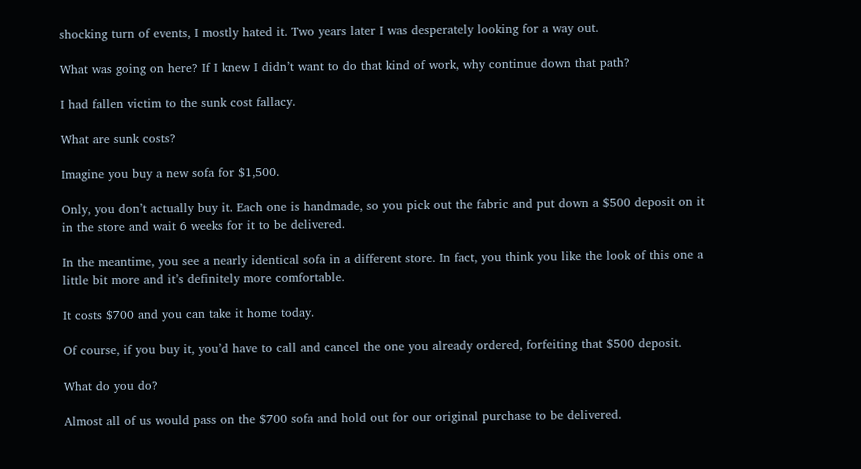shocking turn of events, I mostly hated it. Two years later I was desperately looking for a way out.

What was going on here? If I knew I didn’t want to do that kind of work, why continue down that path?

I had fallen victim to the sunk cost fallacy.

What are sunk costs?

Imagine you buy a new sofa for $1,500.

Only, you don’t actually buy it. Each one is handmade, so you pick out the fabric and put down a $500 deposit on it in the store and wait 6 weeks for it to be delivered.

In the meantime, you see a nearly identical sofa in a different store. In fact, you think you like the look of this one a little bit more and it’s definitely more comfortable.

It costs $700 and you can take it home today.

Of course, if you buy it, you’d have to call and cancel the one you already ordered, forfeiting that $500 deposit.

What do you do?

Almost all of us would pass on the $700 sofa and hold out for our original purchase to be delivered.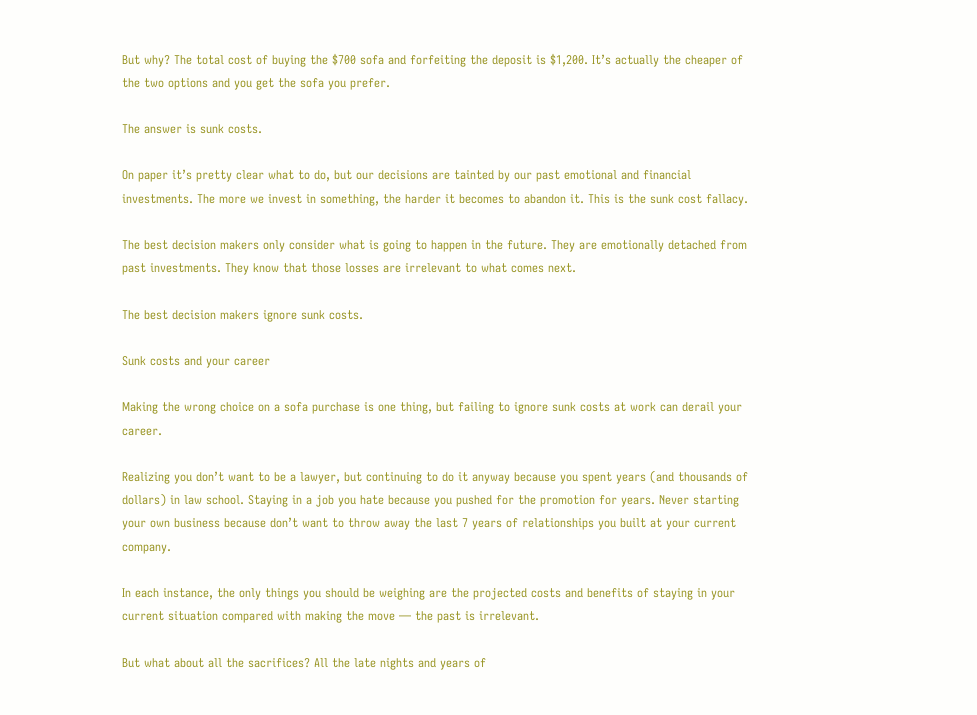But why? The total cost of buying the $700 sofa and forfeiting the deposit is $1,200. It’s actually the cheaper of the two options and you get the sofa you prefer.

The answer is sunk costs.

On paper it’s pretty clear what to do, but our decisions are tainted by our past emotional and financial investments. The more we invest in something, the harder it becomes to abandon it. This is the sunk cost fallacy.

The best decision makers only consider what is going to happen in the future. They are emotionally detached from past investments. They know that those losses are irrelevant to what comes next.

The best decision makers ignore sunk costs.

Sunk costs and your career

Making the wrong choice on a sofa purchase is one thing, but failing to ignore sunk costs at work can derail your career.

Realizing you don’t want to be a lawyer, but continuing to do it anyway because you spent years (and thousands of dollars) in law school. Staying in a job you hate because you pushed for the promotion for years. Never starting your own business because don’t want to throw away the last 7 years of relationships you built at your current company.

In each instance, the only things you should be weighing are the projected costs and benefits of staying in your current situation compared with making the move — the past is irrelevant.

But what about all the sacrifices? All the late nights and years of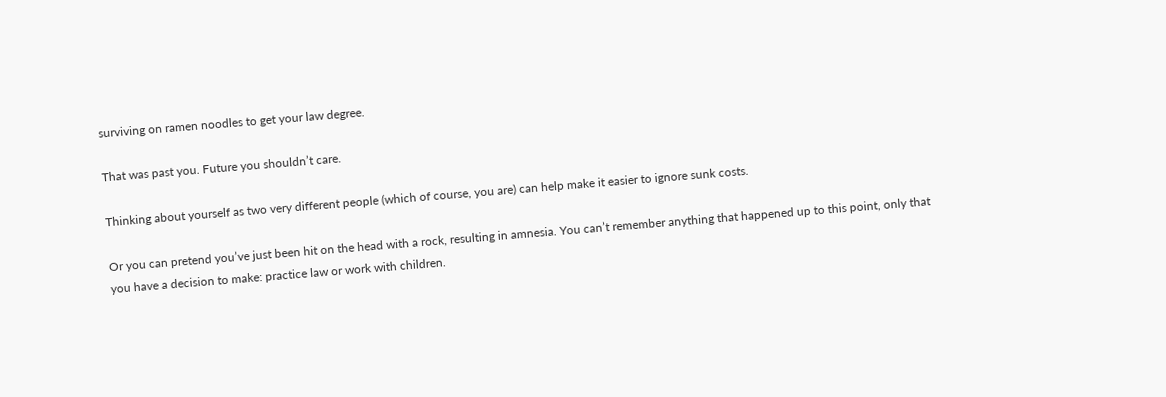surviving on ramen noodles to get your law degree.

That was past you. Future you shouldn’t care.

Thinking about yourself as two very different people (which of course, you are) can help make it easier to ignore sunk costs.

Or you can pretend you’ve just been hit on the head with a rock, resulting in amnesia. You can’t remember anything that happened up to this point, only that you have a decision to make: practice law or work with children.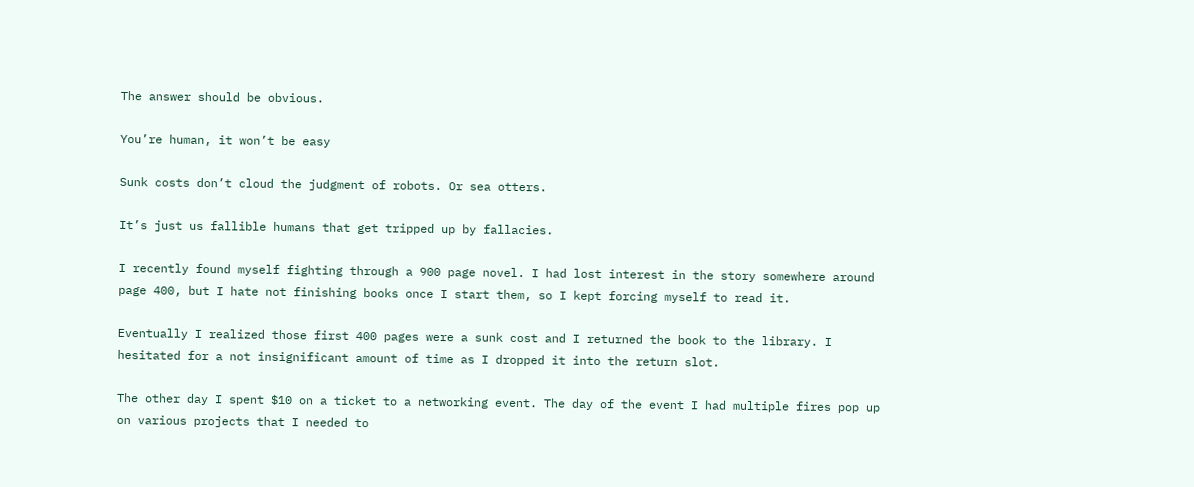The answer should be obvious.

You’re human, it won’t be easy

Sunk costs don’t cloud the judgment of robots. Or sea otters.

It’s just us fallible humans that get tripped up by fallacies.

I recently found myself fighting through a 900 page novel. I had lost interest in the story somewhere around page 400, but I hate not finishing books once I start them, so I kept forcing myself to read it.

Eventually I realized those first 400 pages were a sunk cost and I returned the book to the library. I hesitated for a not insignificant amount of time as I dropped it into the return slot.

The other day I spent $10 on a ticket to a networking event. The day of the event I had multiple fires pop up on various projects that I needed to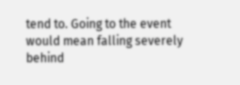tend to. Going to the event would mean falling severely behind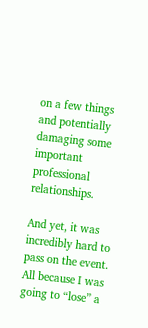on a few things and potentially damaging some important professional relationships.

And yet, it was incredibly hard to pass on the event. All because I was going to “lose” a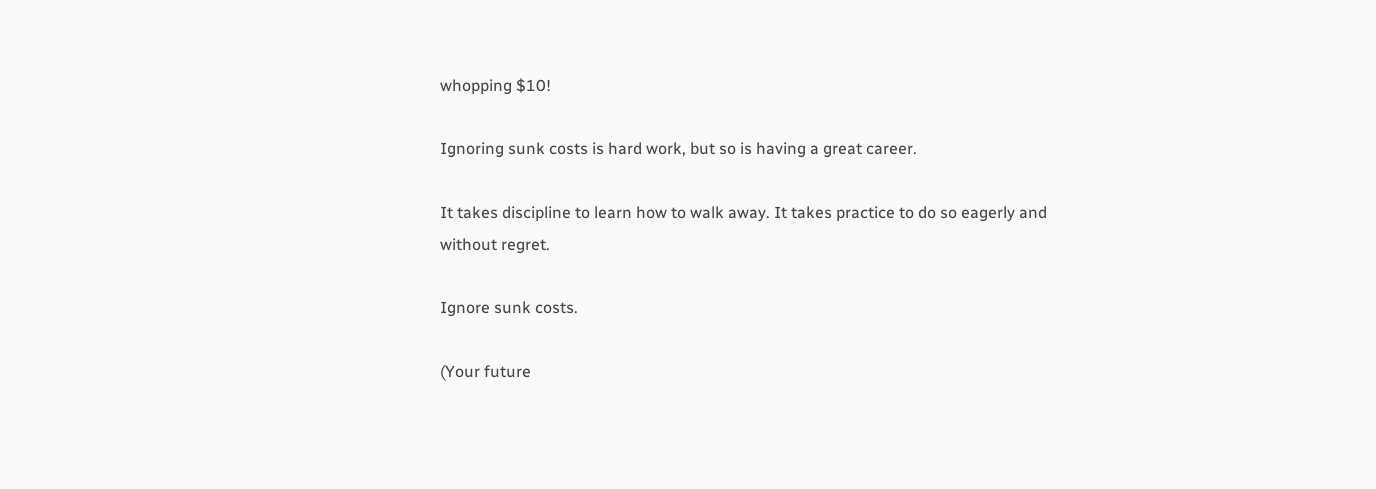whopping $10!

Ignoring sunk costs is hard work, but so is having a great career.

It takes discipline to learn how to walk away. It takes practice to do so eagerly and without regret.

Ignore sunk costs.

(Your future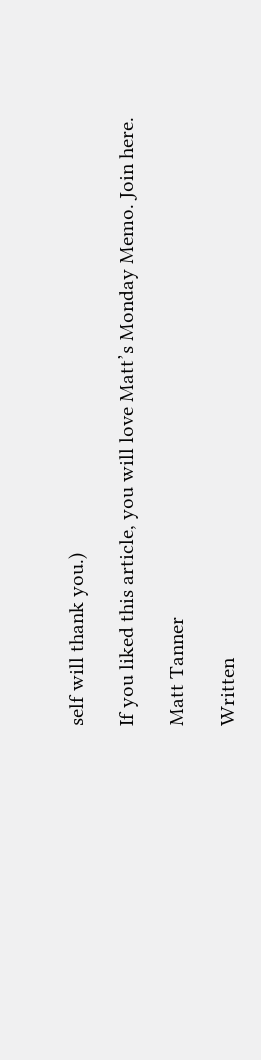self will thank you.)

If you liked this article, you will love Matt’s Monday Memo. Join here.

Matt Tanner

Written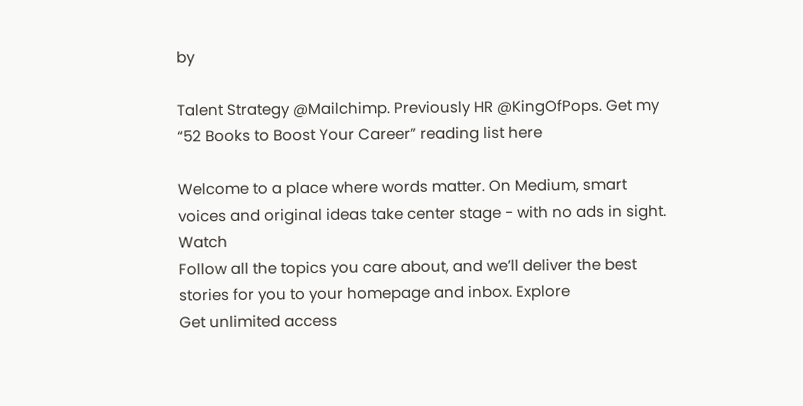by

Talent Strategy @Mailchimp. Previously HR @KingOfPops. Get my “52 Books to Boost Your Career” reading list here

Welcome to a place where words matter. On Medium, smart voices and original ideas take center stage - with no ads in sight. Watch
Follow all the topics you care about, and we’ll deliver the best stories for you to your homepage and inbox. Explore
Get unlimited access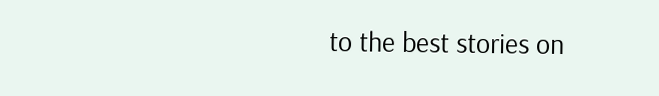to the best stories on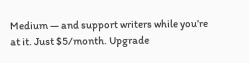Medium — and support writers while you’re at it. Just $5/month. Upgrade